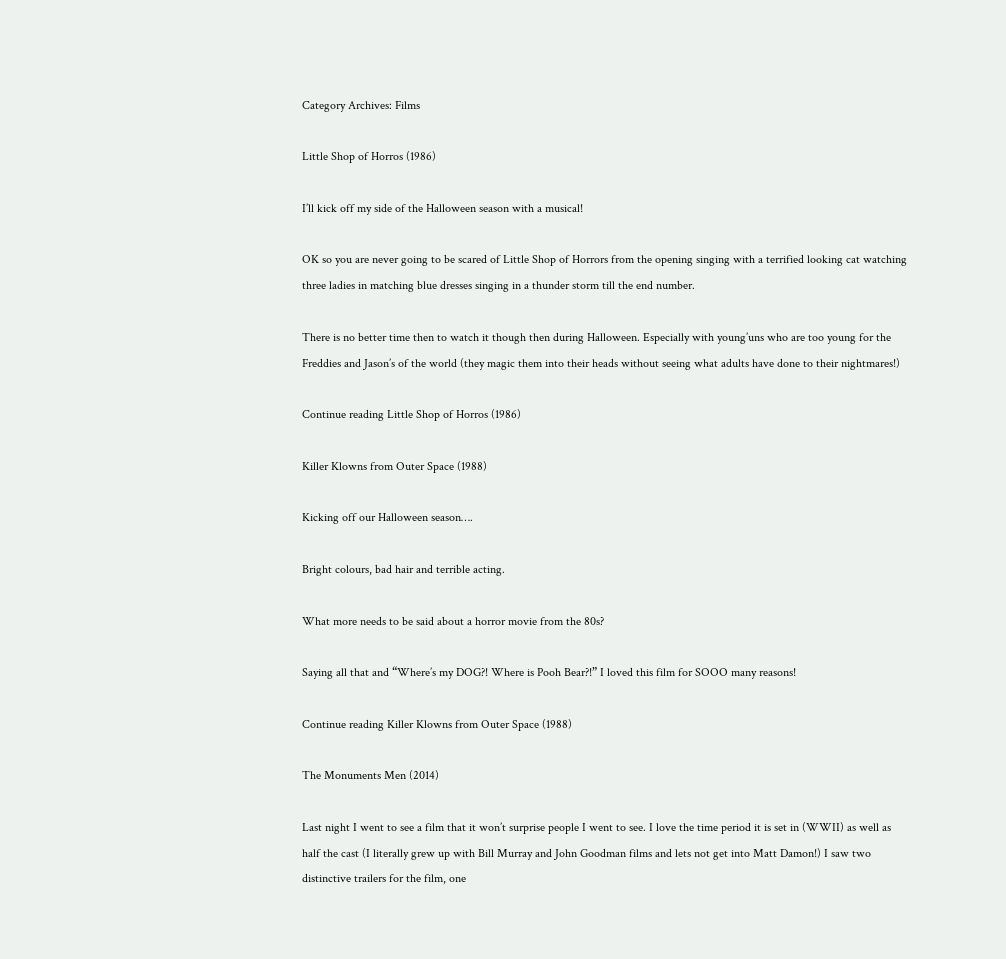Category Archives: Films

Little Shop of Horros (1986)

I’ll kick off my side of the Halloween season with a musical!

OK so you are never going to be scared of Little Shop of Horrors from the opening singing with a terrified looking cat watching three ladies in matching blue dresses singing in a thunder storm till the end number.

There is no better time then to watch it though then during Halloween. Especially with young’uns who are too young for the Freddies and Jason’s of the world (they magic them into their heads without seeing what adults have done to their nightmares!)

Continue reading Little Shop of Horros (1986)

Killer Klowns from Outer Space (1988)

Kicking off our Halloween season….

Bright colours, bad hair and terrible acting.

What more needs to be said about a horror movie from the 80s?

Saying all that and “Where’s my DOG?! Where is Pooh Bear?!” I loved this film for SOOO many reasons!

Continue reading Killer Klowns from Outer Space (1988)

The Monuments Men (2014)

Last night I went to see a film that it won’t surprise people I went to see. I love the time period it is set in (WWII) as well as half the cast (I literally grew up with Bill Murray and John Goodman films and lets not get into Matt Damon!) I saw two distinctive trailers for the film, one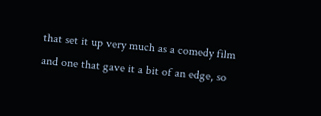that set it up very much as a comedy film and one that gave it a bit of an edge, so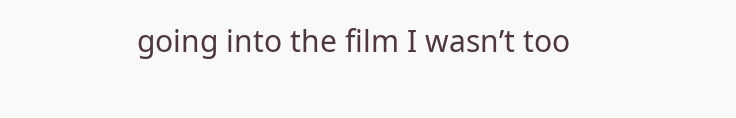going into the film I wasn’t too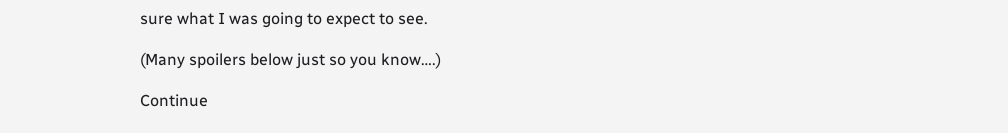sure what I was going to expect to see.

(Many spoilers below just so you know….)

Continue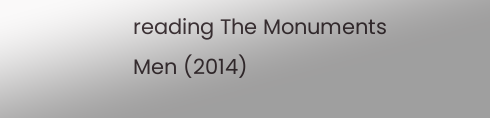reading The Monuments Men (2014)